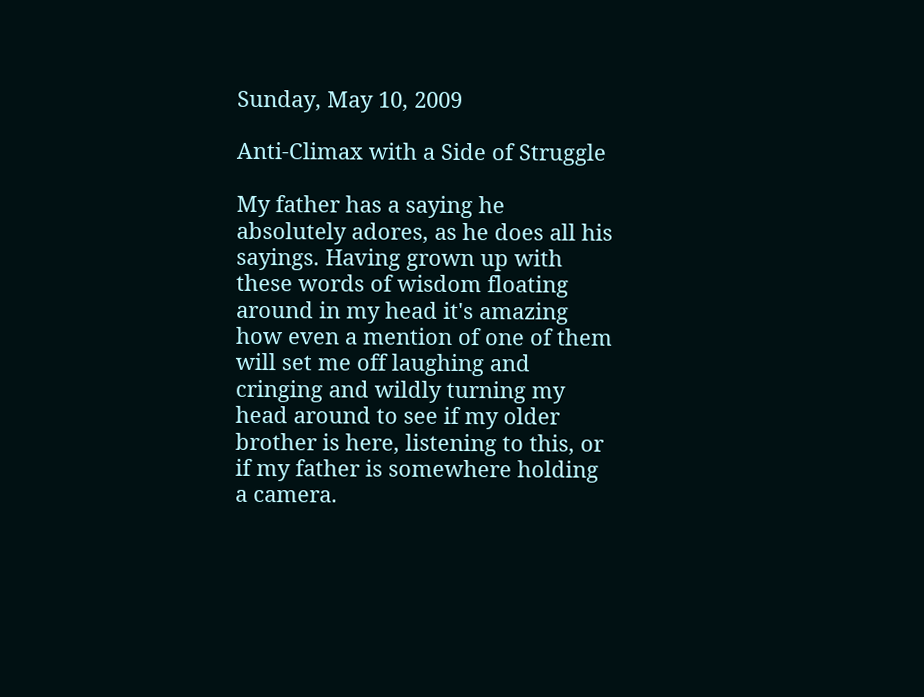Sunday, May 10, 2009

Anti-Climax with a Side of Struggle

My father has a saying he absolutely adores, as he does all his sayings. Having grown up with these words of wisdom floating around in my head it's amazing how even a mention of one of them will set me off laughing and cringing and wildly turning my head around to see if my older brother is here, listening to this, or if my father is somewhere holding a camera.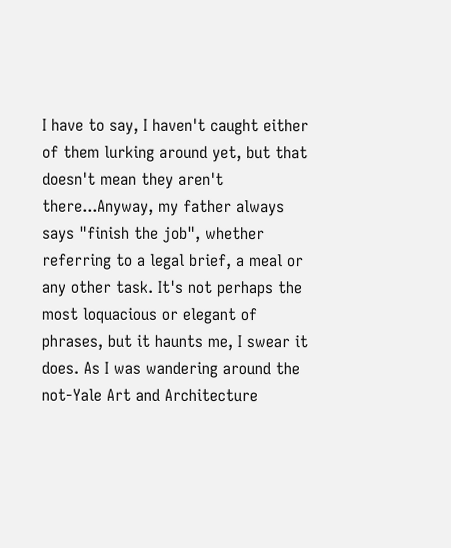I have to say, I haven't caught either of them lurking around yet, but that doesn't mean they aren't there...Anyway, my father always says "finish the job", whether referring to a legal brief, a meal or any other task. It's not perhaps the most loquacious or elegant of phrases, but it haunts me, I swear it does. As I was wandering around the not-Yale Art and Architecture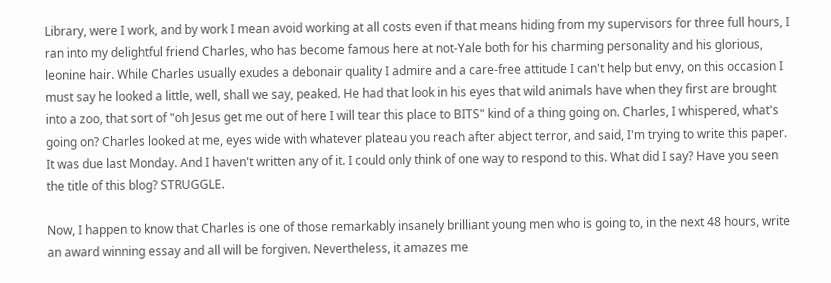Library, were I work, and by work I mean avoid working at all costs even if that means hiding from my supervisors for three full hours, I ran into my delightful friend Charles, who has become famous here at not-Yale both for his charming personality and his glorious, leonine hair. While Charles usually exudes a debonair quality I admire and a care-free attitude I can't help but envy, on this occasion I must say he looked a little, well, shall we say, peaked. He had that look in his eyes that wild animals have when they first are brought into a zoo, that sort of "oh Jesus get me out of here I will tear this place to BITS" kind of a thing going on. Charles, I whispered, what's going on? Charles looked at me, eyes wide with whatever plateau you reach after abject terror, and said, I'm trying to write this paper. It was due last Monday. And I haven't written any of it. I could only think of one way to respond to this. What did I say? Have you seen the title of this blog? STRUGGLE.

Now, I happen to know that Charles is one of those remarkably insanely brilliant young men who is going to, in the next 48 hours, write an award winning essay and all will be forgiven. Nevertheless, it amazes me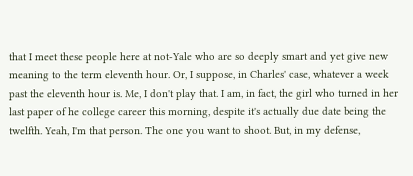that I meet these people here at not-Yale who are so deeply smart and yet give new meaning to the term eleventh hour. Or, I suppose, in Charles' case, whatever a week past the eleventh hour is. Me, I don't play that. I am, in fact, the girl who turned in her last paper of he college career this morning, despite it's actually due date being the twelfth. Yeah, I'm that person. The one you want to shoot. But, in my defense,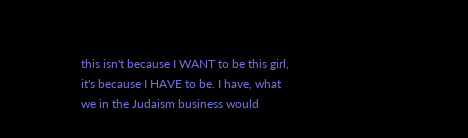this isn't because I WANT to be this girl, it's because I HAVE to be. I have, what we in the Judaism business would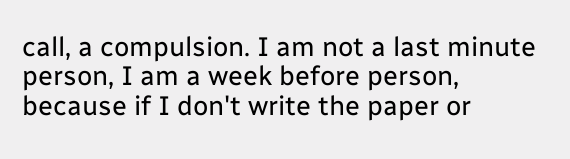call, a compulsion. I am not a last minute person, I am a week before person, because if I don't write the paper or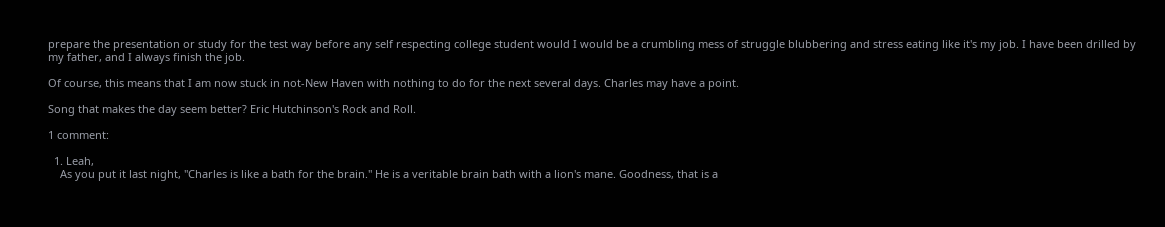prepare the presentation or study for the test way before any self respecting college student would I would be a crumbling mess of struggle blubbering and stress eating like it's my job. I have been drilled by my father, and I always finish the job.

Of course, this means that I am now stuck in not-New Haven with nothing to do for the next several days. Charles may have a point.

Song that makes the day seem better? Eric Hutchinson's Rock and Roll.

1 comment:

  1. Leah,
    As you put it last night, "Charles is like a bath for the brain." He is a veritable brain bath with a lion's mane. Goodness, that is a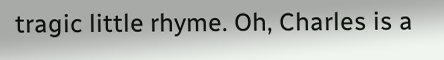tragic little rhyme. Oh, Charles is a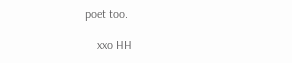poet too.

    xxo HH